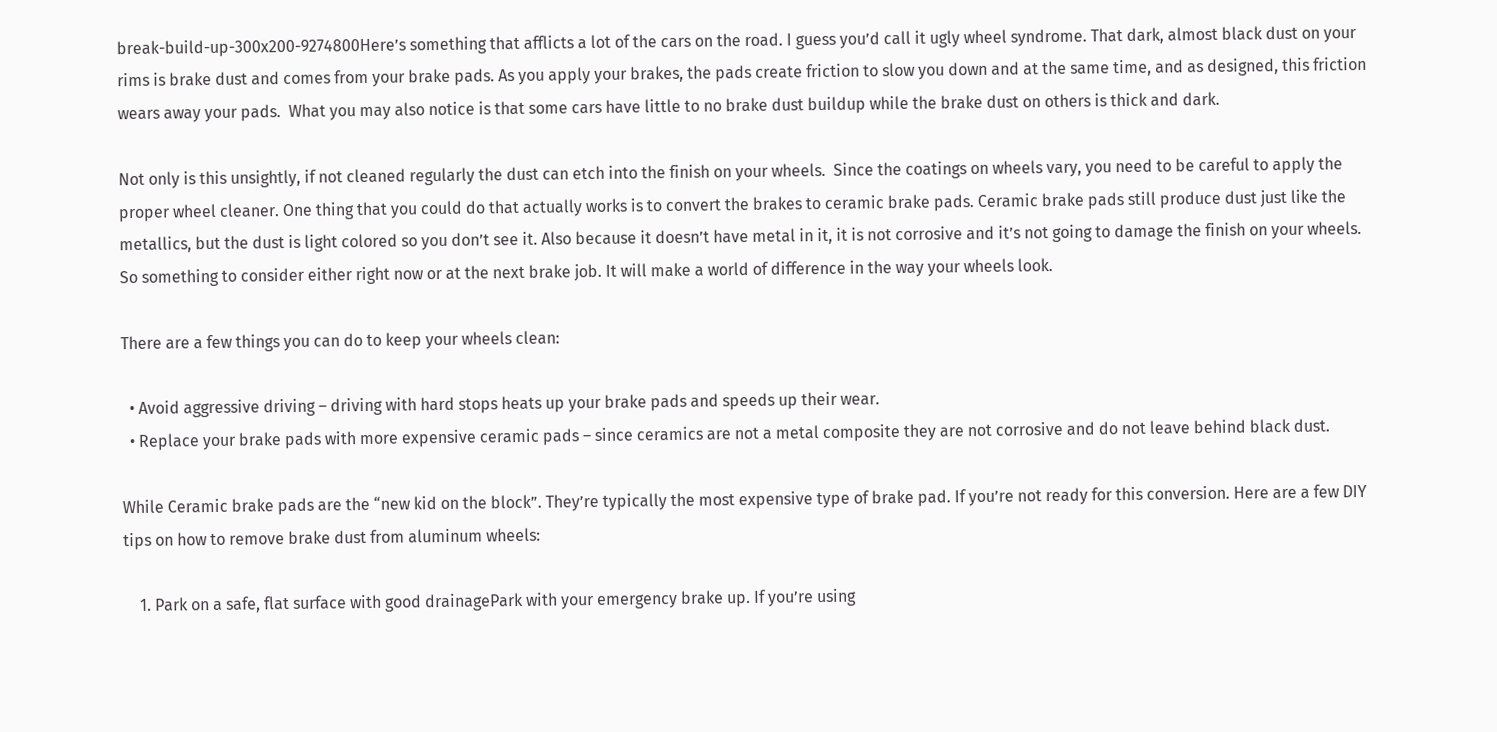break-build-up-300x200-9274800Here’s something that afflicts a lot of the cars on the road. I guess you’d call it ugly wheel syndrome. That dark, almost black dust on your rims is brake dust and comes from your brake pads. As you apply your brakes, the pads create friction to slow you down and at the same time, and as designed, this friction wears away your pads.  What you may also notice is that some cars have little to no brake dust buildup while the brake dust on others is thick and dark.

Not only is this unsightly, if not cleaned regularly the dust can etch into the finish on your wheels.  Since the coatings on wheels vary, you need to be careful to apply the proper wheel cleaner. One thing that you could do that actually works is to convert the brakes to ceramic brake pads. Ceramic brake pads still produce dust just like the metallics, but the dust is light colored so you don’t see it. Also because it doesn’t have metal in it, it is not corrosive and it’s not going to damage the finish on your wheels. So something to consider either right now or at the next brake job. It will make a world of difference in the way your wheels look.

There are a few things you can do to keep your wheels clean:

  • Avoid aggressive driving – driving with hard stops heats up your brake pads and speeds up their wear.
  • Replace your brake pads with more expensive ceramic pads – since ceramics are not a metal composite they are not corrosive and do not leave behind black dust.

While Ceramic brake pads are the “new kid on the block”. They’re typically the most expensive type of brake pad. If you’re not ready for this conversion. Here are a few DIY tips on how to remove brake dust from aluminum wheels:

    1. Park on a safe, flat surface with good drainagePark with your emergency brake up. If you’re using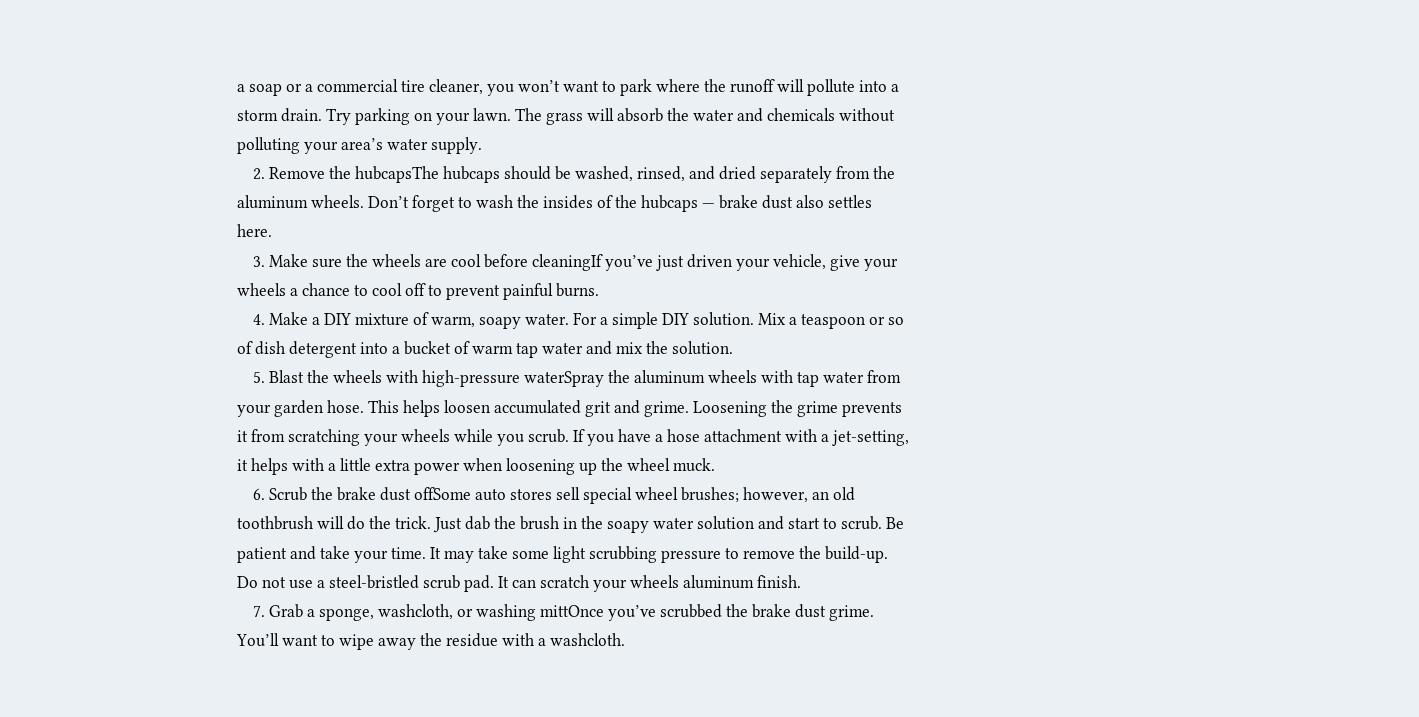a soap or a commercial tire cleaner, you won’t want to park where the runoff will pollute into a storm drain. Try parking on your lawn. The grass will absorb the water and chemicals without polluting your area’s water supply.
    2. Remove the hubcapsThe hubcaps should be washed, rinsed, and dried separately from the aluminum wheels. Don’t forget to wash the insides of the hubcaps — brake dust also settles here.
    3. Make sure the wheels are cool before cleaningIf you’ve just driven your vehicle, give your wheels a chance to cool off to prevent painful burns.
    4. Make a DIY mixture of warm, soapy water. For a simple DIY solution. Mix a teaspoon or so of dish detergent into a bucket of warm tap water and mix the solution.
    5. Blast the wheels with high-pressure waterSpray the aluminum wheels with tap water from your garden hose. This helps loosen accumulated grit and grime. Loosening the grime prevents it from scratching your wheels while you scrub. If you have a hose attachment with a jet-setting, it helps with a little extra power when loosening up the wheel muck.
    6. Scrub the brake dust offSome auto stores sell special wheel brushes; however, an old toothbrush will do the trick. Just dab the brush in the soapy water solution and start to scrub. Be patient and take your time. It may take some light scrubbing pressure to remove the build-up. Do not use a steel-bristled scrub pad. It can scratch your wheels aluminum finish.
    7. Grab a sponge, washcloth, or washing mittOnce you’ve scrubbed the brake dust grime. You’ll want to wipe away the residue with a washcloth.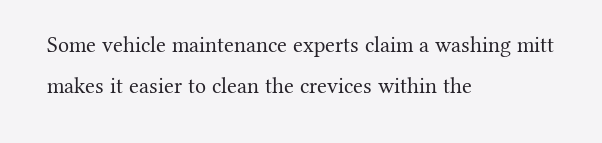Some vehicle maintenance experts claim a washing mitt makes it easier to clean the crevices within the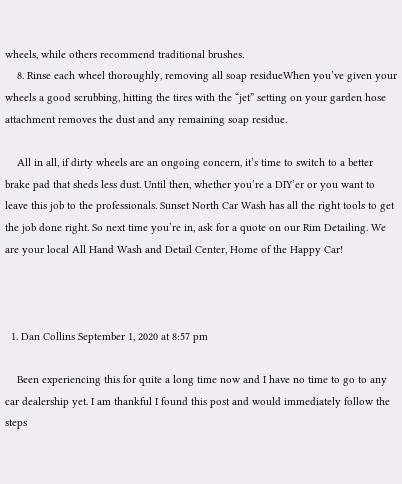wheels, while others recommend traditional brushes.
    8. Rinse each wheel thoroughly, removing all soap residueWhen you’ve given your wheels a good scrubbing, hitting the tires with the “jet” setting on your garden hose attachment removes the dust and any remaining soap residue.

    All in all, if dirty wheels are an ongoing concern, it’s time to switch to a better brake pad that sheds less dust. Until then, whether you’re a DIY’er or you want to leave this job to the professionals. Sunset North Car Wash has all the right tools to get the job done right. So next time you’re in, ask for a quote on our Rim Detailing. We are your local All Hand Wash and Detail Center, Home of the Happy Car!



  1. Dan Collins September 1, 2020 at 8:57 pm

    Been experiencing this for quite a long time now and I have no time to go to any car dealership yet. I am thankful I found this post and would immediately follow the steps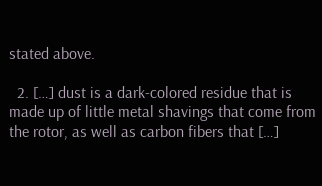stated above.

  2. […] dust is a dark-colored residue that is made up of little metal shavings that come from the rotor, as well as carbon fibers that […]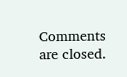Comments are closed.